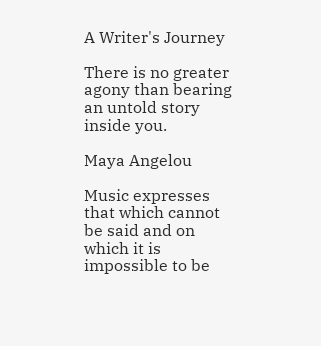A Writer's Journey

There is no greater agony than bearing an untold story inside you.

Maya Angelou

Music expresses that which cannot be said and on which it is impossible to be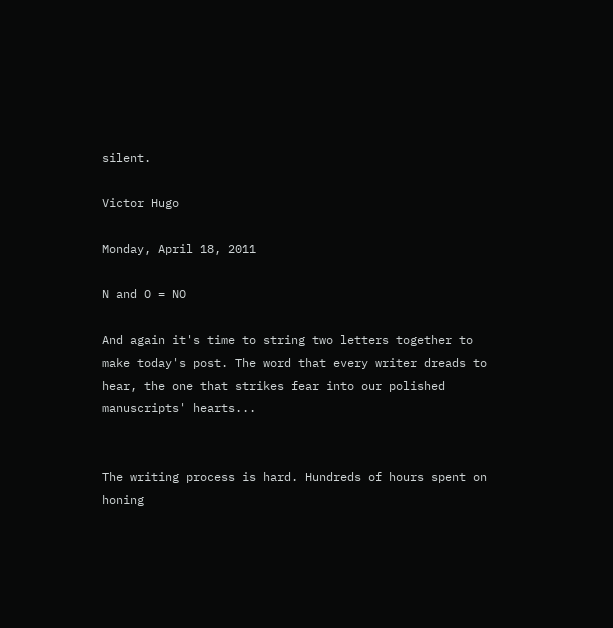silent.

Victor Hugo

Monday, April 18, 2011

N and O = NO

And again it's time to string two letters together to make today's post. The word that every writer dreads to hear, the one that strikes fear into our polished manuscripts' hearts...


The writing process is hard. Hundreds of hours spent on honing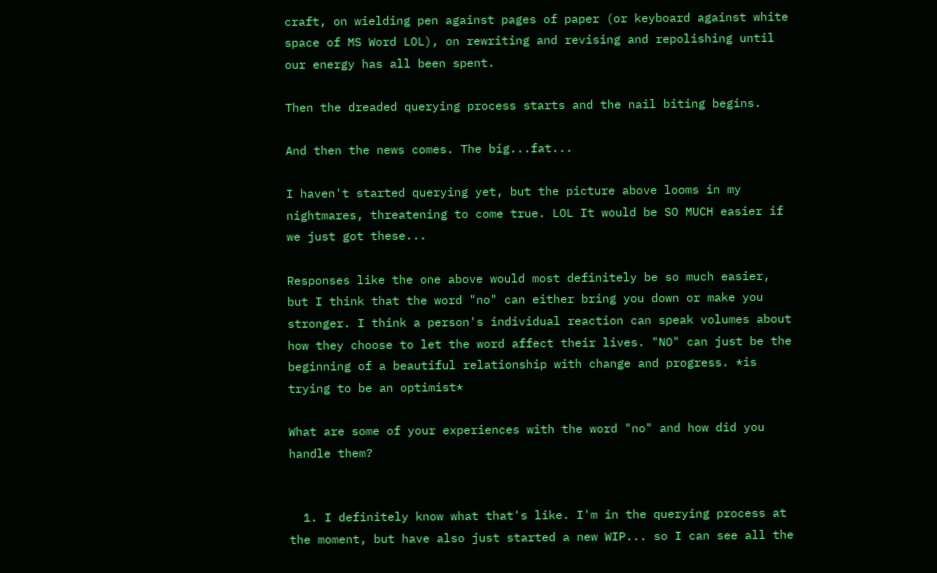craft, on wielding pen against pages of paper (or keyboard against white space of MS Word LOL), on rewriting and revising and repolishing until our energy has all been spent.

Then the dreaded querying process starts and the nail biting begins.

And then the news comes. The big...fat...

I haven't started querying yet, but the picture above looms in my nightmares, threatening to come true. LOL It would be SO MUCH easier if we just got these...

Responses like the one above would most definitely be so much easier, but I think that the word "no" can either bring you down or make you stronger. I think a person's individual reaction can speak volumes about how they choose to let the word affect their lives. "NO" can just be the beginning of a beautiful relationship with change and progress. *is trying to be an optimist*

What are some of your experiences with the word "no" and how did you handle them?


  1. I definitely know what that's like. I'm in the querying process at the moment, but have also just started a new WIP... so I can see all the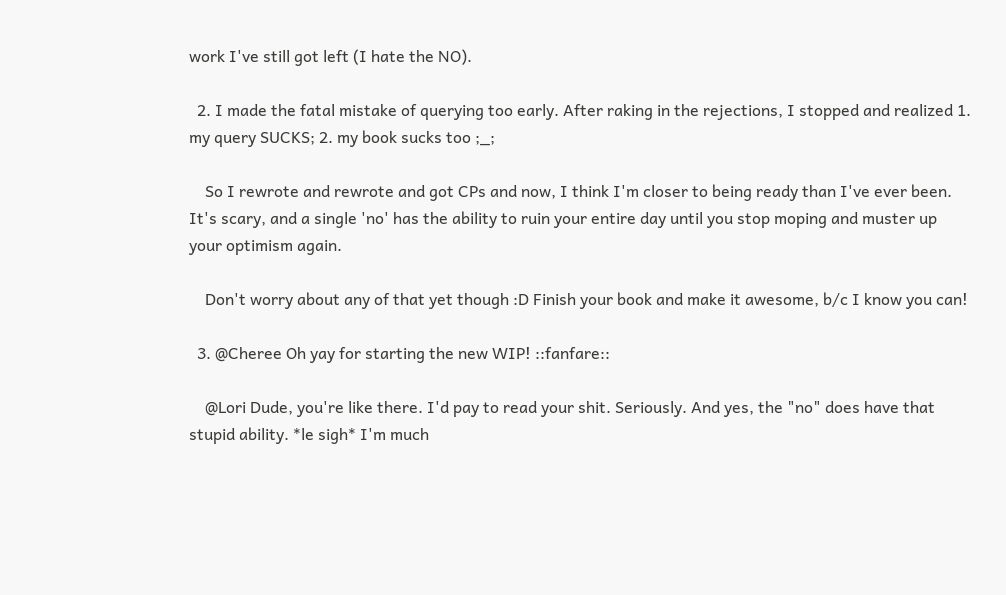work I've still got left (I hate the NO).

  2. I made the fatal mistake of querying too early. After raking in the rejections, I stopped and realized 1. my query SUCKS; 2. my book sucks too ;_;

    So I rewrote and rewrote and got CPs and now, I think I'm closer to being ready than I've ever been. It's scary, and a single 'no' has the ability to ruin your entire day until you stop moping and muster up your optimism again.

    Don't worry about any of that yet though :D Finish your book and make it awesome, b/c I know you can!

  3. @Cheree Oh yay for starting the new WIP! ::fanfare::

    @Lori Dude, you're like there. I'd pay to read your shit. Seriously. And yes, the "no" does have that stupid ability. *le sigh* I'm much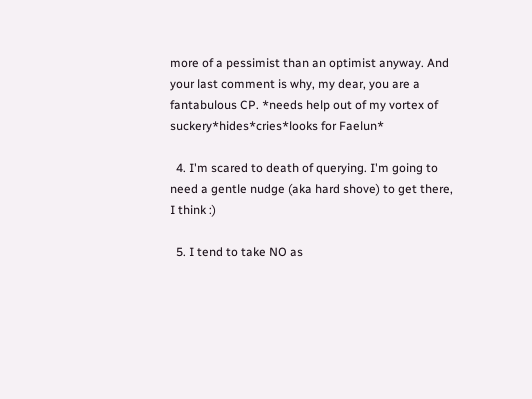more of a pessimist than an optimist anyway. And your last comment is why, my dear, you are a fantabulous CP. *needs help out of my vortex of suckery*hides*cries*looks for Faelun*

  4. I'm scared to death of querying. I'm going to need a gentle nudge (aka hard shove) to get there, I think :)

  5. I tend to take NO as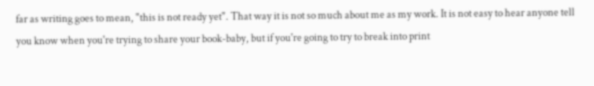far as writing goes to mean, "this is not ready yet". That way it is not so much about me as my work. It is not easy to hear anyone tell you know when you're trying to share your book-baby, but if you're going to try to break into print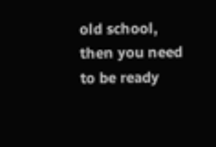old school, then you need to be ready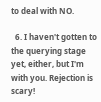to deal with NO.

  6. I haven't gotten to the querying stage yet, either, but I'm with you. Rejection is scary!